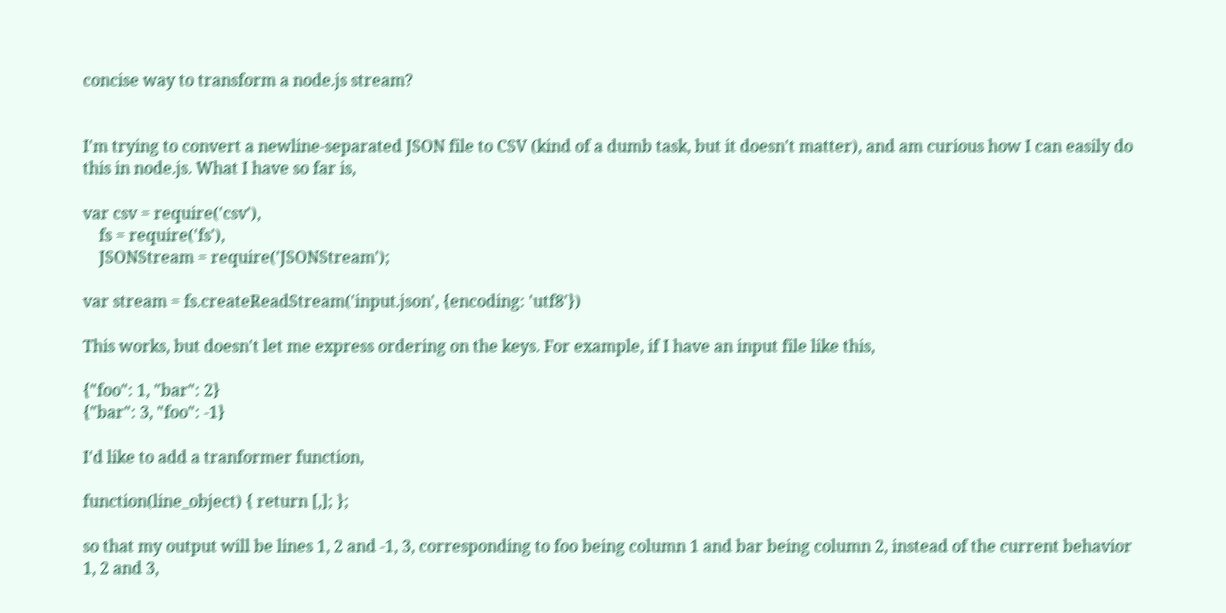concise way to transform a node.js stream?


I'm trying to convert a newline-separated JSON file to CSV (kind of a dumb task, but it doesn't matter), and am curious how I can easily do this in node.js. What I have so far is,

var csv = require('csv'),
    fs = require('fs'),
    JSONStream = require('JSONStream');

var stream = fs.createReadStream('input.json', {encoding: 'utf8'})

This works, but doesn't let me express ordering on the keys. For example, if I have an input file like this,

{"foo": 1, "bar": 2}
{"bar": 3, "foo": -1}

I'd like to add a tranformer function,

function(line_object) { return [,]; };

so that my output will be lines 1, 2 and -1, 3, corresponding to foo being column 1 and bar being column 2, instead of the current behavior 1, 2 and 3,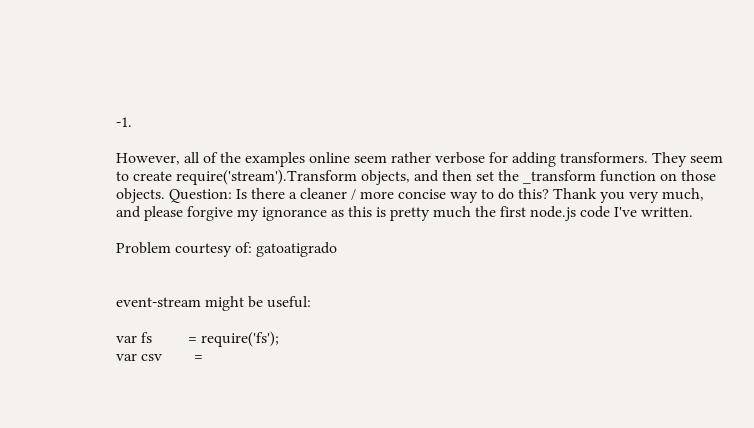-1.

However, all of the examples online seem rather verbose for adding transformers. They seem to create require('stream').Transform objects, and then set the _transform function on those objects. Question: Is there a cleaner / more concise way to do this? Thank you very much, and please forgive my ignorance as this is pretty much the first node.js code I've written.

Problem courtesy of: gatoatigrado


event-stream might be useful:

var fs         = require('fs');
var csv        =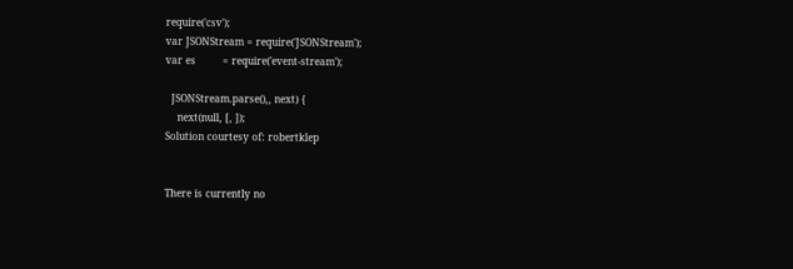require('csv');
var JSONStream = require('JSONStream');
var es         = require('event-stream');

  JSONStream.parse(),, next) {
    next(null, [, ]);
Solution courtesy of: robertklep


There is currently no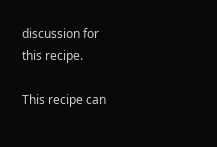discussion for this recipe.

This recipe can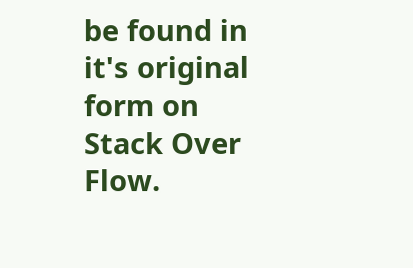be found in it's original form on Stack Over Flow.